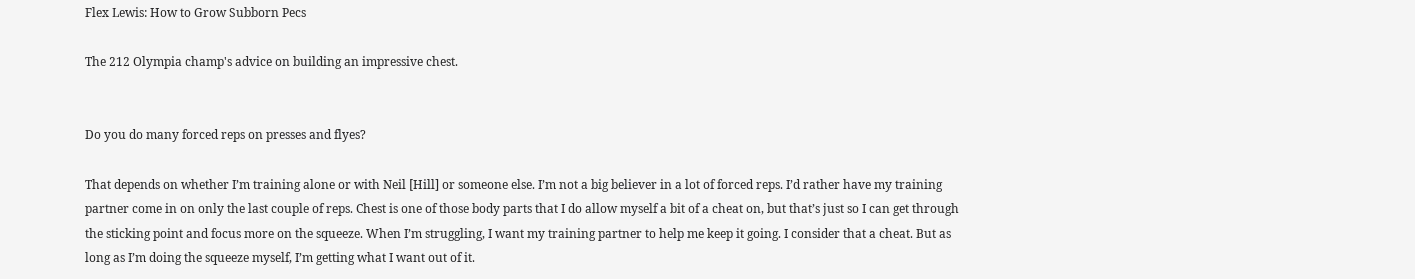Flex Lewis: How to Grow Subborn Pecs

The 212 Olympia champ's advice on building an impressive chest.


Do you do many forced reps on presses and flyes?

That depends on whether I’m training alone or with Neil [Hill] or someone else. I’m not a big believer in a lot of forced reps. I’d rather have my training partner come in on only the last couple of reps. Chest is one of those body parts that I do allow myself a bit of a cheat on, but that’s just so I can get through the sticking point and focus more on the squeeze. When I’m struggling, I want my training partner to help me keep it going. I consider that a cheat. But as long as I’m doing the squeeze myself, I’m getting what I want out of it.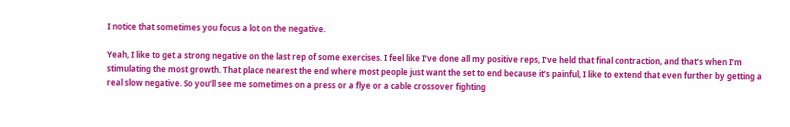I notice that sometimes you focus a lot on the negative.

Yeah, I like to get a strong negative on the last rep of some exercises. I feel like I’ve done all my positive reps, I’ve held that final contraction, and that’s when I’m stimulating the most growth. That place nearest the end where most people just want the set to end because it’s painful, I like to extend that even further by getting a real slow negative. So you’ll see me sometimes on a press or a flye or a cable crossover fighting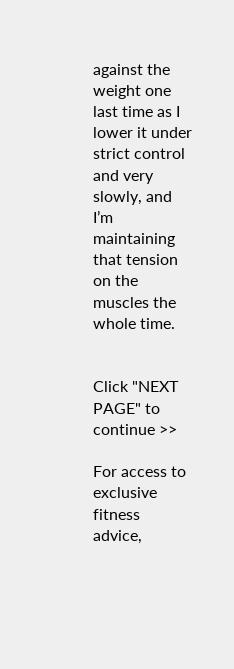against the weight one last time as I lower it under strict control and very slowly, and I’m maintaining that tension on the muscles the whole time.


Click "NEXT PAGE" to continue >>

For access to exclusive fitness advice,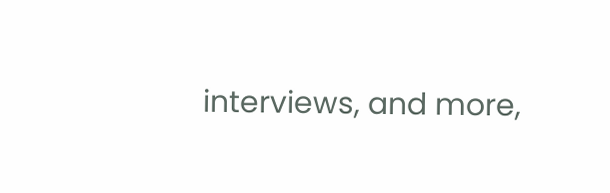interviews, and more,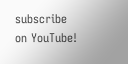subscribe on YouTube!